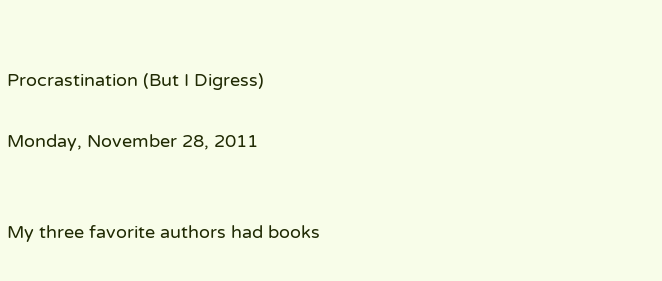Procrastination (But I Digress)

Monday, November 28, 2011


My three favorite authors had books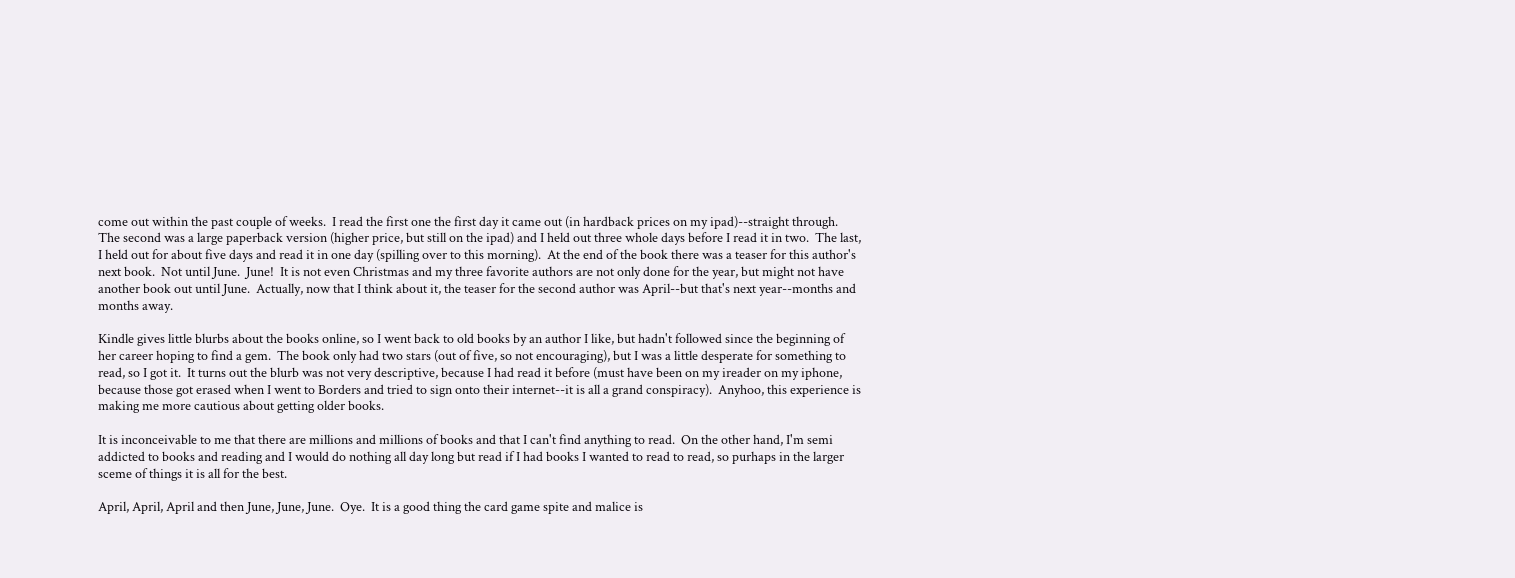come out within the past couple of weeks.  I read the first one the first day it came out (in hardback prices on my ipad)--straight through.  The second was a large paperback version (higher price, but still on the ipad) and I held out three whole days before I read it in two.  The last, I held out for about five days and read it in one day (spilling over to this morning).  At the end of the book there was a teaser for this author's next book.  Not until June.  June!  It is not even Christmas and my three favorite authors are not only done for the year, but might not have another book out until June.  Actually, now that I think about it, the teaser for the second author was April--but that's next year--months and months away.

Kindle gives little blurbs about the books online, so I went back to old books by an author I like, but hadn't followed since the beginning of her career hoping to find a gem.  The book only had two stars (out of five, so not encouraging), but I was a little desperate for something to read, so I got it.  It turns out the blurb was not very descriptive, because I had read it before (must have been on my ireader on my iphone, because those got erased when I went to Borders and tried to sign onto their internet--it is all a grand conspiracy).  Anyhoo, this experience is making me more cautious about getting older books.

It is inconceivable to me that there are millions and millions of books and that I can't find anything to read.  On the other hand, I'm semi addicted to books and reading and I would do nothing all day long but read if I had books I wanted to read to read, so purhaps in the larger sceme of things it is all for the best.

April, April, April and then June, June, June.  Oye.  It is a good thing the card game spite and malice is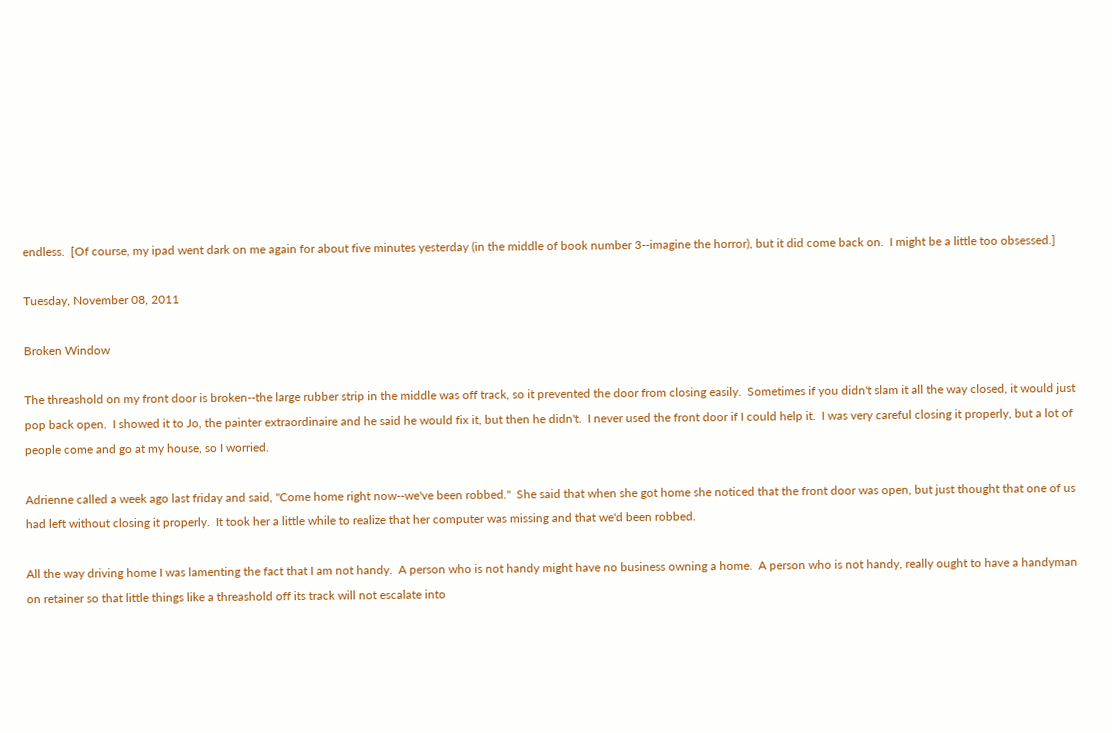endless.  [Of course, my ipad went dark on me again for about five minutes yesterday (in the middle of book number 3--imagine the horror), but it did come back on.  I might be a little too obsessed.]

Tuesday, November 08, 2011

Broken Window

The threashold on my front door is broken--the large rubber strip in the middle was off track, so it prevented the door from closing easily.  Sometimes if you didn't slam it all the way closed, it would just pop back open.  I showed it to Jo, the painter extraordinaire and he said he would fix it, but then he didn't.  I never used the front door if I could help it.  I was very careful closing it properly, but a lot of people come and go at my house, so I worried.

Adrienne called a week ago last friday and said, "Come home right now--we've been robbed."  She said that when she got home she noticed that the front door was open, but just thought that one of us had left without closing it properly.  It took her a little while to realize that her computer was missing and that we'd been robbed.

All the way driving home I was lamenting the fact that I am not handy.  A person who is not handy might have no business owning a home.  A person who is not handy, really ought to have a handyman on retainer so that little things like a threashold off its track will not escalate into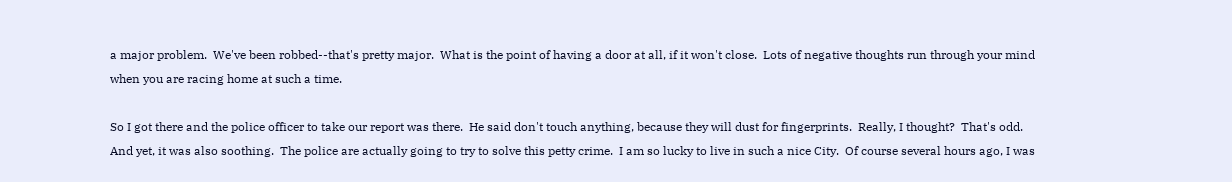a major problem.  We've been robbed--that's pretty major.  What is the point of having a door at all, if it won't close.  Lots of negative thoughts run through your mind when you are racing home at such a time.

So I got there and the police officer to take our report was there.  He said don't touch anything, because they will dust for fingerprints.  Really, I thought?  That's odd.  And yet, it was also soothing.  The police are actually going to try to solve this petty crime.  I am so lucky to live in such a nice City.  Of course several hours ago, I was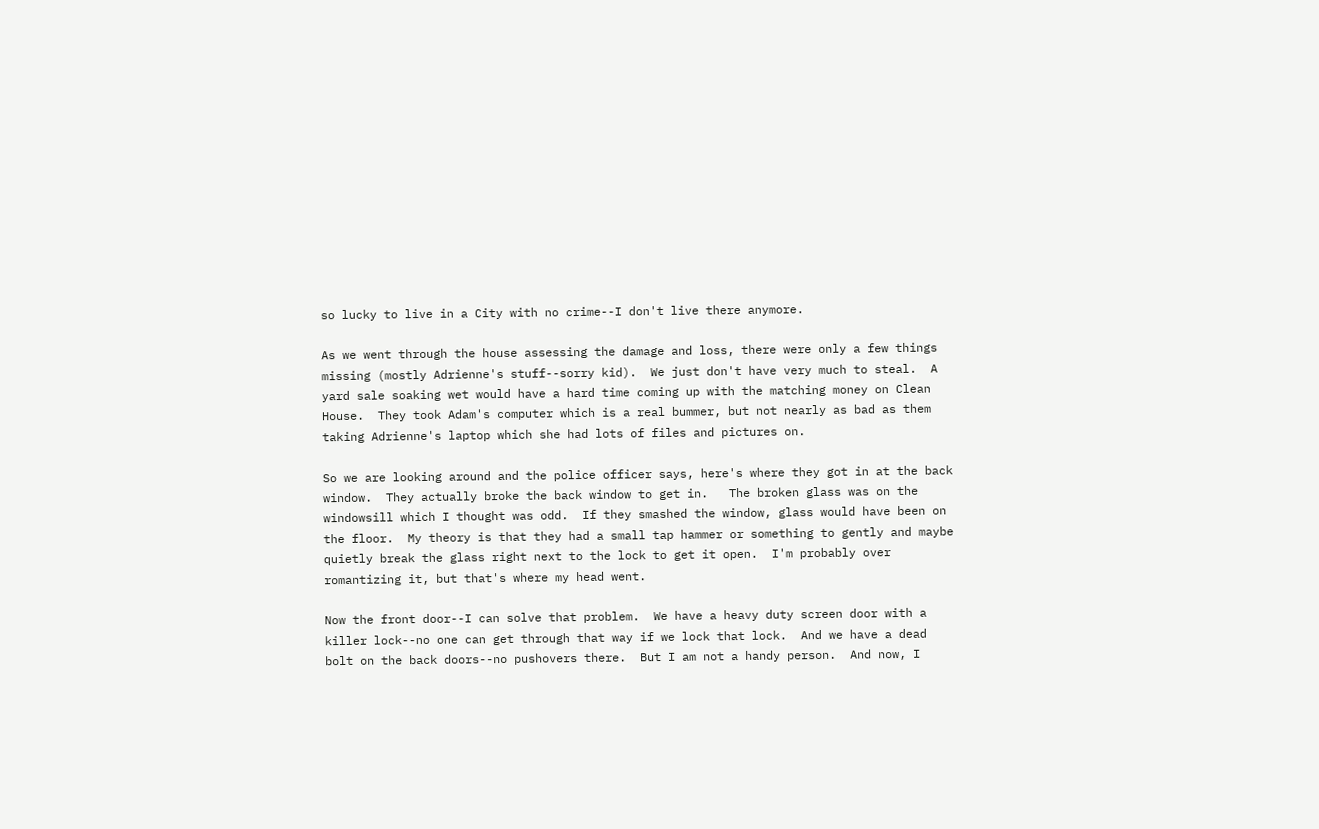so lucky to live in a City with no crime--I don't live there anymore.

As we went through the house assessing the damage and loss, there were only a few things missing (mostly Adrienne's stuff--sorry kid).  We just don't have very much to steal.  A yard sale soaking wet would have a hard time coming up with the matching money on Clean House.  They took Adam's computer which is a real bummer, but not nearly as bad as them taking Adrienne's laptop which she had lots of files and pictures on.

So we are looking around and the police officer says, here's where they got in at the back window.  They actually broke the back window to get in.   The broken glass was on the windowsill which I thought was odd.  If they smashed the window, glass would have been on the floor.  My theory is that they had a small tap hammer or something to gently and maybe quietly break the glass right next to the lock to get it open.  I'm probably over romantizing it, but that's where my head went.

Now the front door--I can solve that problem.  We have a heavy duty screen door with a killer lock--no one can get through that way if we lock that lock.  And we have a dead bolt on the back doors--no pushovers there.  But I am not a handy person.  And now, I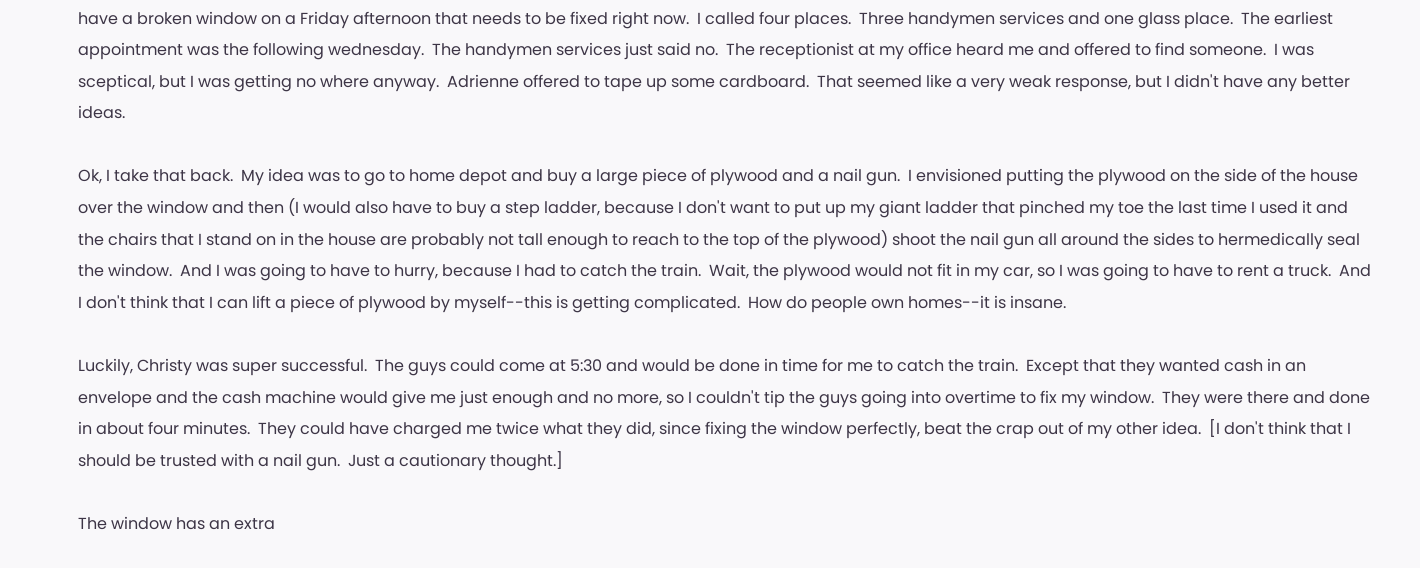have a broken window on a Friday afternoon that needs to be fixed right now.  I called four places.  Three handymen services and one glass place.  The earliest appointment was the following wednesday.  The handymen services just said no.  The receptionist at my office heard me and offered to find someone.  I was sceptical, but I was getting no where anyway.  Adrienne offered to tape up some cardboard.  That seemed like a very weak response, but I didn't have any better ideas.

Ok, I take that back.  My idea was to go to home depot and buy a large piece of plywood and a nail gun.  I envisioned putting the plywood on the side of the house over the window and then (I would also have to buy a step ladder, because I don't want to put up my giant ladder that pinched my toe the last time I used it and the chairs that I stand on in the house are probably not tall enough to reach to the top of the plywood) shoot the nail gun all around the sides to hermedically seal the window.  And I was going to have to hurry, because I had to catch the train.  Wait, the plywood would not fit in my car, so I was going to have to rent a truck.  And I don't think that I can lift a piece of plywood by myself--this is getting complicated.  How do people own homes--it is insane.

Luckily, Christy was super successful.  The guys could come at 5:30 and would be done in time for me to catch the train.  Except that they wanted cash in an envelope and the cash machine would give me just enough and no more, so I couldn't tip the guys going into overtime to fix my window.  They were there and done in about four minutes.  They could have charged me twice what they did, since fixing the window perfectly, beat the crap out of my other idea.  [I don't think that I should be trusted with a nail gun.  Just a cautionary thought.]

The window has an extra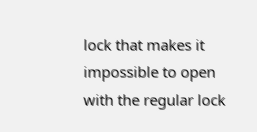lock that makes it impossible to open with the regular lock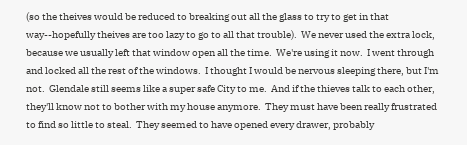(so the theives would be reduced to breaking out all the glass to try to get in that way--hopefully theives are too lazy to go to all that trouble).  We never used the extra lock, because we usually left that window open all the time.  We're using it now.  I went through and locked all the rest of the windows.  I thought I would be nervous sleeping there, but I'm not.  Glendale still seems like a super safe City to me.  And if the thieves talk to each other, they'll know not to bother with my house anymore.  They must have been really frustrated to find so little to steal.  They seemed to have opened every drawer, probably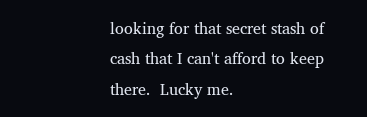looking for that secret stash of cash that I can't afford to keep there.  Lucky me.